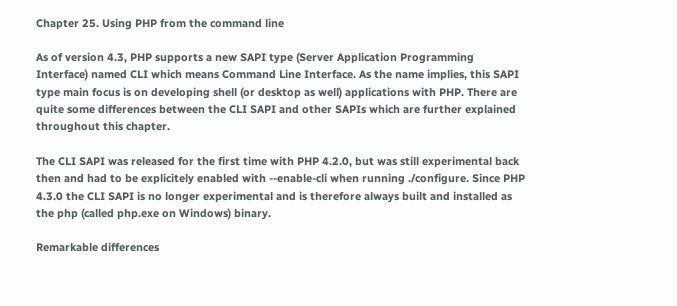Chapter 25. Using PHP from the command line

As of version 4.3, PHP supports a new SAPI type (Server Application Programming Interface) named CLI which means Command Line Interface. As the name implies, this SAPI type main focus is on developing shell (or desktop as well) applications with PHP. There are quite some differences between the CLI SAPI and other SAPIs which are further explained throughout this chapter.

The CLI SAPI was released for the first time with PHP 4.2.0, but was still experimental back then and had to be explicitely enabled with --enable-cli when running ./configure. Since PHP 4.3.0 the CLI SAPI is no longer experimental and is therefore always built and installed as the php (called php.exe on Windows) binary.

Remarkable differences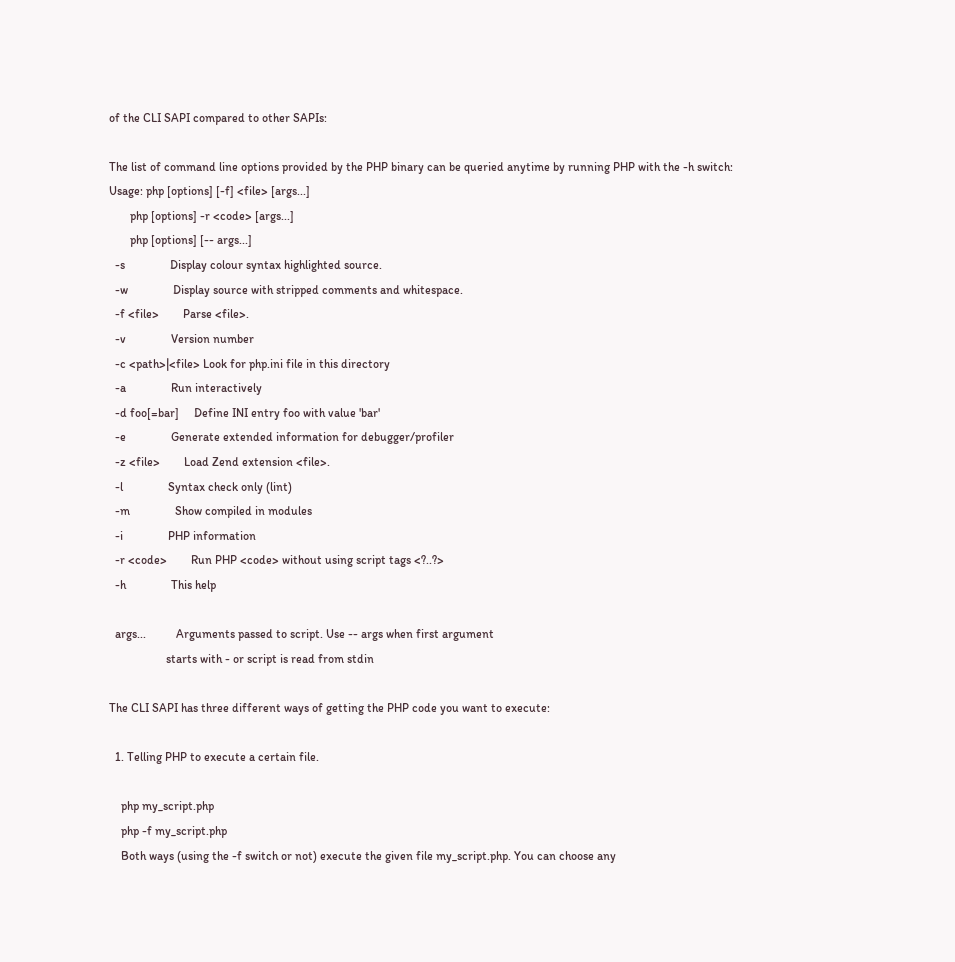of the CLI SAPI compared to other SAPIs:

The list of command line options provided by the PHP binary can be queried anytime by running PHP with the -h switch:
Usage: php [options] [-f] <file> [args...]
       php [options] -r <code> [args...]
       php [options] [-- args...]
  -s               Display colour syntax highlighted source.
  -w               Display source with stripped comments and whitespace.
  -f <file>        Parse <file>.
  -v               Version number
  -c <path>|<file> Look for php.ini file in this directory
  -a               Run interactively
  -d foo[=bar]     Define INI entry foo with value 'bar'
  -e               Generate extended information for debugger/profiler
  -z <file>        Load Zend extension <file>.
  -l               Syntax check only (lint)
  -m               Show compiled in modules
  -i               PHP information
  -r <code>        Run PHP <code> without using script tags <?..?>
  -h               This help

  args...          Arguments passed to script. Use -- args when first argument
                   starts with - or script is read from stdin

The CLI SAPI has three different ways of getting the PHP code you want to execute:

  1. Telling PHP to execute a certain file.

    php my_script.php
    php -f my_script.php
    Both ways (using the -f switch or not) execute the given file my_script.php. You can choose any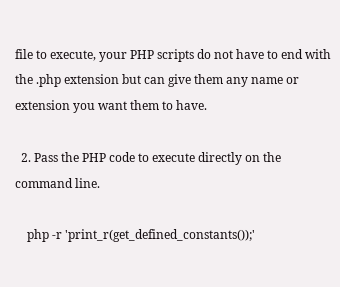file to execute, your PHP scripts do not have to end with the .php extension but can give them any name or extension you want them to have.

  2. Pass the PHP code to execute directly on the command line.

    php -r 'print_r(get_defined_constants());'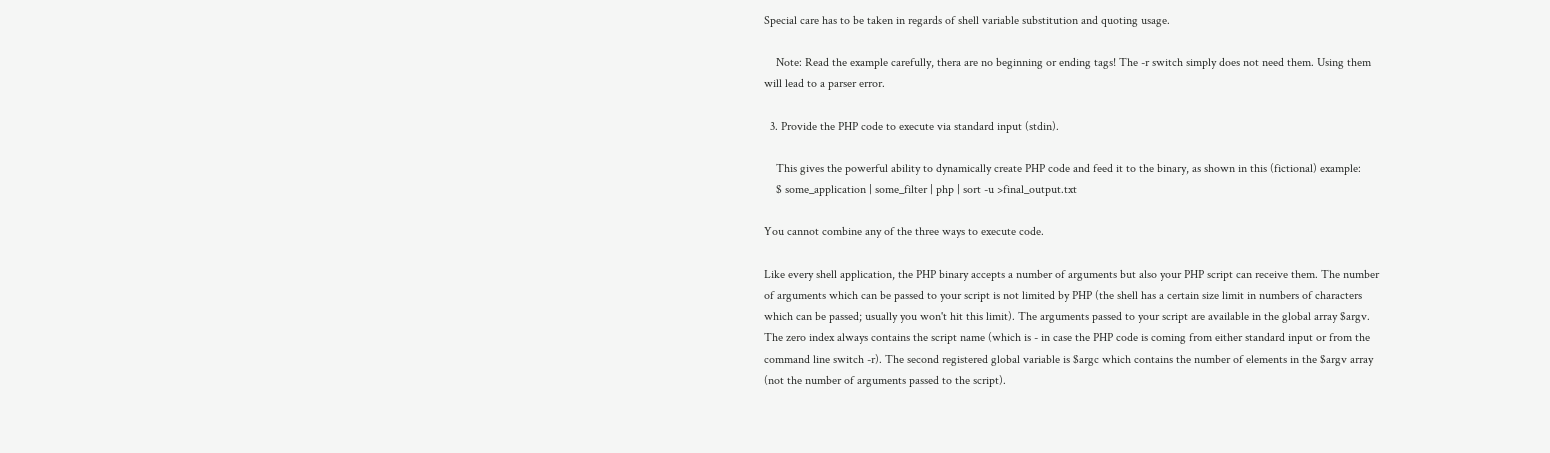Special care has to be taken in regards of shell variable substitution and quoting usage.

    Note: Read the example carefully, thera are no beginning or ending tags! The -r switch simply does not need them. Using them will lead to a parser error.

  3. Provide the PHP code to execute via standard input (stdin).

    This gives the powerful ability to dynamically create PHP code and feed it to the binary, as shown in this (fictional) example:
    $ some_application | some_filter | php | sort -u >final_output.txt

You cannot combine any of the three ways to execute code.

Like every shell application, the PHP binary accepts a number of arguments but also your PHP script can receive them. The number of arguments which can be passed to your script is not limited by PHP (the shell has a certain size limit in numbers of characters which can be passed; usually you won't hit this limit). The arguments passed to your script are available in the global array $argv. The zero index always contains the script name (which is - in case the PHP code is coming from either standard input or from the command line switch -r). The second registered global variable is $argc which contains the number of elements in the $argv array (not the number of arguments passed to the script).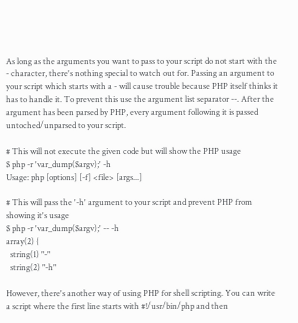As long as the arguments you want to pass to your script do not start with the - character, there's nothing special to watch out for. Passing an argument to your script which starts with a - will cause trouble because PHP itself thinks it has to handle it. To prevent this use the argument list separator --. After the argument has been parsed by PHP, every argument following it is passed untoched/unparsed to your script.

# This will not execute the given code but will show the PHP usage
$ php -r 'var_dump($argv);' -h
Usage: php [options] [-f] <file> [args...]

# This will pass the '-h' argument to your script and prevent PHP from showing it's usage
$ php -r 'var_dump($argv);' -- -h
array(2) {
  string(1) "-"
  string(2) "-h"

However, there's another way of using PHP for shell scripting. You can write a script where the first line starts with #!/usr/bin/php and then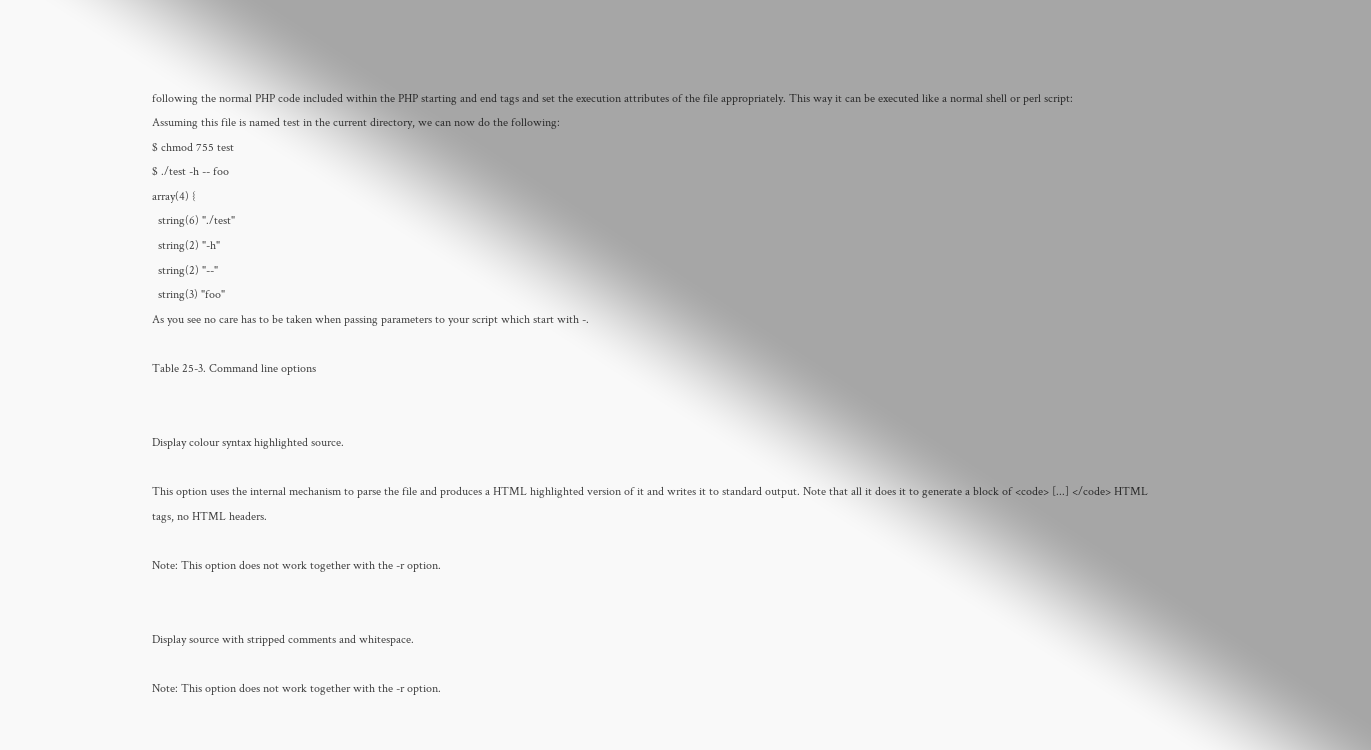following the normal PHP code included within the PHP starting and end tags and set the execution attributes of the file appropriately. This way it can be executed like a normal shell or perl script:
Assuming this file is named test in the current directory, we can now do the following:
$ chmod 755 test
$ ./test -h -- foo
array(4) {
  string(6) "./test"
  string(2) "-h"
  string(2) "--"
  string(3) "foo"
As you see no care has to be taken when passing parameters to your script which start with -.

Table 25-3. Command line options


Display colour syntax highlighted source.

This option uses the internal mechanism to parse the file and produces a HTML highlighted version of it and writes it to standard output. Note that all it does it to generate a block of <code> [...] </code> HTML tags, no HTML headers.

Note: This option does not work together with the -r option.


Display source with stripped comments and whitespace.

Note: This option does not work together with the -r option.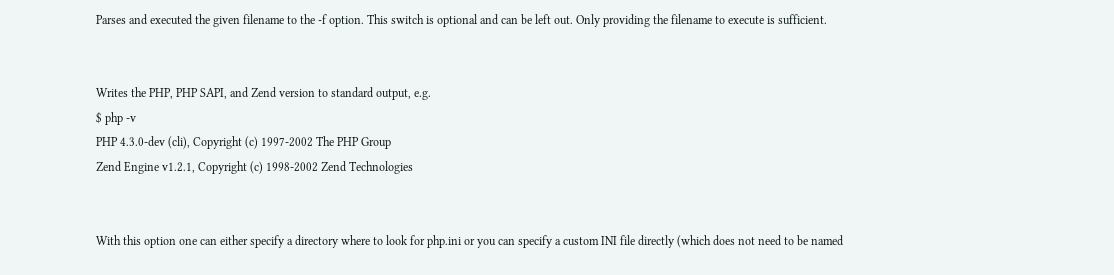Parses and executed the given filename to the -f option. This switch is optional and can be left out. Only providing the filename to execute is sufficient.


Writes the PHP, PHP SAPI, and Zend version to standard output, e.g.
$ php -v
PHP 4.3.0-dev (cli), Copyright (c) 1997-2002 The PHP Group
Zend Engine v1.2.1, Copyright (c) 1998-2002 Zend Technologies


With this option one can either specify a directory where to look for php.ini or you can specify a custom INI file directly (which does not need to be named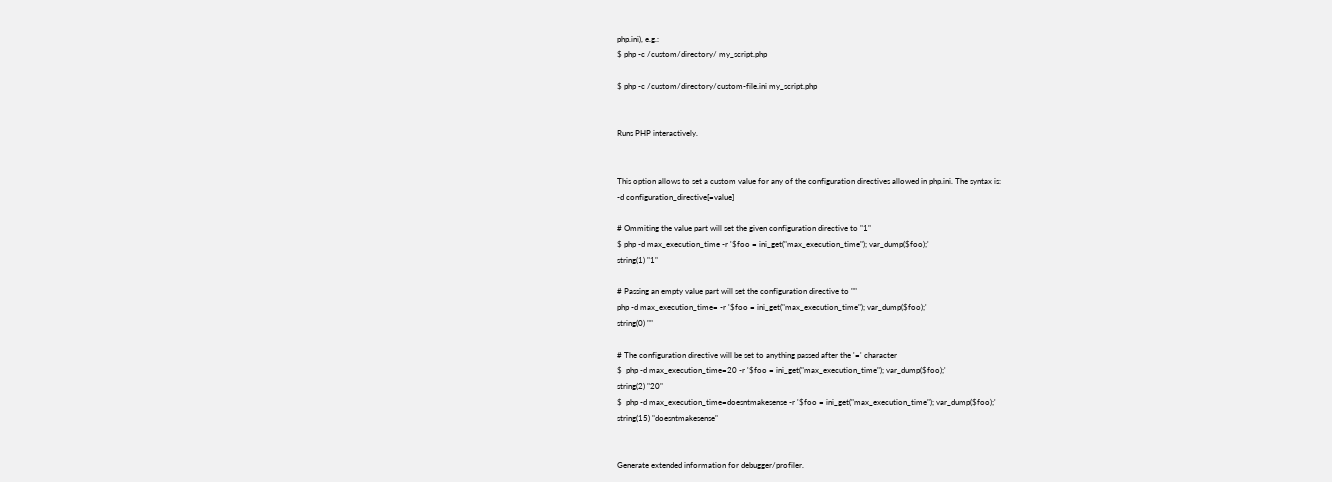php.ini), e.g.:
$ php -c /custom/directory/ my_script.php

$ php -c /custom/directory/custom-file.ini my_script.php


Runs PHP interactively.


This option allows to set a custom value for any of the configuration directives allowed in php.ini. The syntax is:
-d configuration_directive[=value]

# Ommiting the value part will set the given configuration directive to "1"
$ php -d max_execution_time -r '$foo = ini_get("max_execution_time"); var_dump($foo);'
string(1) "1"

# Passing an empty value part will set the configuration directive to ""
php -d max_execution_time= -r '$foo = ini_get("max_execution_time"); var_dump($foo);'
string(0) ""

# The configuration directive will be set to anything passed after the '=' character
$  php -d max_execution_time=20 -r '$foo = ini_get("max_execution_time"); var_dump($foo);'
string(2) "20"
$  php -d max_execution_time=doesntmakesense -r '$foo = ini_get("max_execution_time"); var_dump($foo);'
string(15) "doesntmakesense"


Generate extended information for debugger/profiler.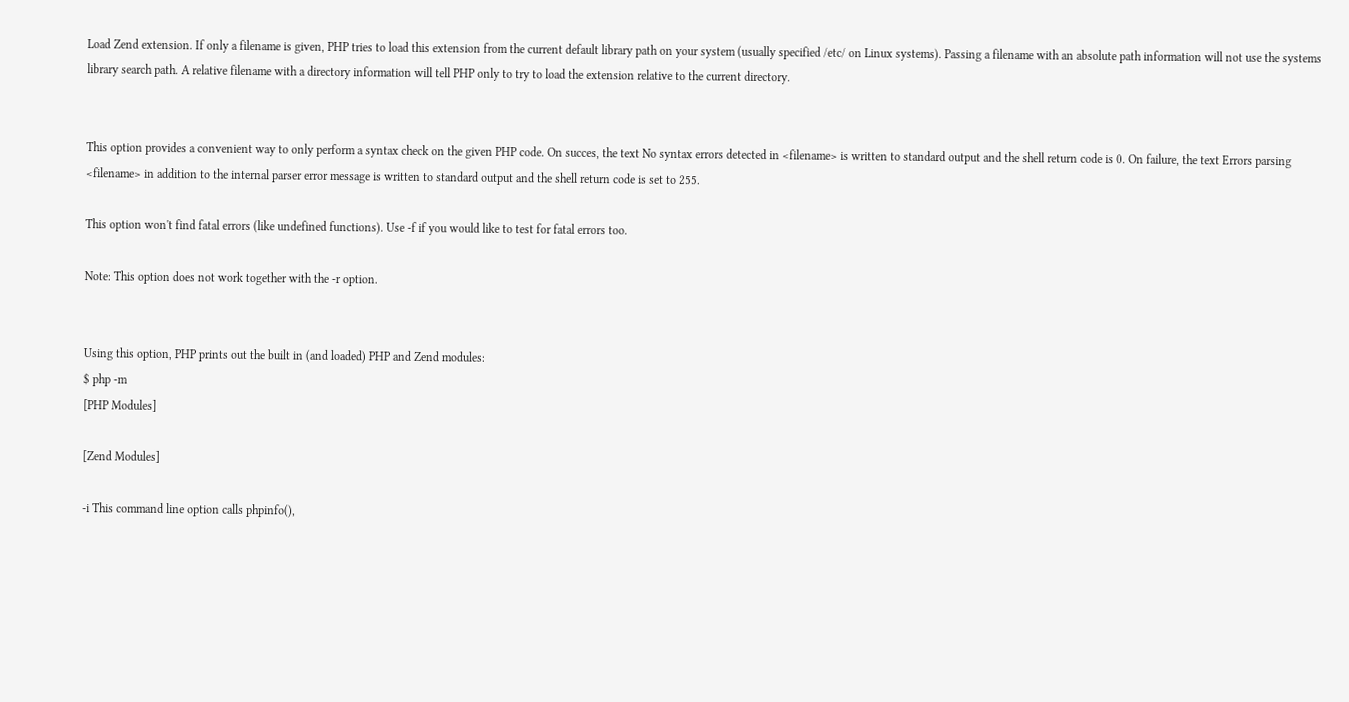Load Zend extension. If only a filename is given, PHP tries to load this extension from the current default library path on your system (usually specified /etc/ on Linux systems). Passing a filename with an absolute path information will not use the systems library search path. A relative filename with a directory information will tell PHP only to try to load the extension relative to the current directory.


This option provides a convenient way to only perform a syntax check on the given PHP code. On succes, the text No syntax errors detected in <filename> is written to standard output and the shell return code is 0. On failure, the text Errors parsing <filename> in addition to the internal parser error message is written to standard output and the shell return code is set to 255.

This option won't find fatal errors (like undefined functions). Use -f if you would like to test for fatal errors too.

Note: This option does not work together with the -r option.


Using this option, PHP prints out the built in (and loaded) PHP and Zend modules:
$ php -m
[PHP Modules]

[Zend Modules]

-i This command line option calls phpinfo(),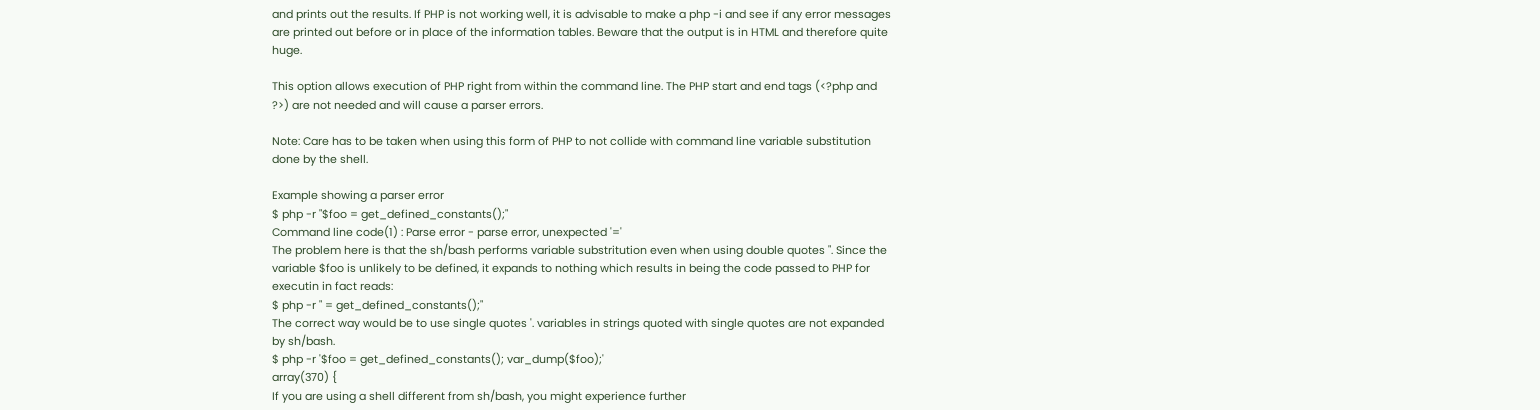and prints out the results. If PHP is not working well, it is advisable to make a php -i and see if any error messages are printed out before or in place of the information tables. Beware that the output is in HTML and therefore quite huge.

This option allows execution of PHP right from within the command line. The PHP start and end tags (<?php and ?>) are not needed and will cause a parser errors.

Note: Care has to be taken when using this form of PHP to not collide with command line variable substitution done by the shell.

Example showing a parser error
$ php -r "$foo = get_defined_constants();"
Command line code(1) : Parse error - parse error, unexpected '='
The problem here is that the sh/bash performs variable substritution even when using double quotes ". Since the variable $foo is unlikely to be defined, it expands to nothing which results in being the code passed to PHP for executin in fact reads:
$ php -r " = get_defined_constants();"
The correct way would be to use single quotes '. variables in strings quoted with single quotes are not expanded by sh/bash.
$ php -r '$foo = get_defined_constants(); var_dump($foo);'
array(370) {
If you are using a shell different from sh/bash, you might experience further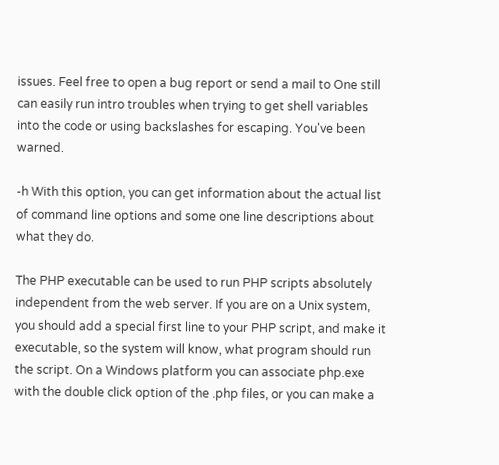issues. Feel free to open a bug report or send a mail to One still can easily run intro troubles when trying to get shell variables into the code or using backslashes for escaping. You've been warned.

-h With this option, you can get information about the actual list of command line options and some one line descriptions about what they do.

The PHP executable can be used to run PHP scripts absolutely independent from the web server. If you are on a Unix system, you should add a special first line to your PHP script, and make it executable, so the system will know, what program should run the script. On a Windows platform you can associate php.exe with the double click option of the .php files, or you can make a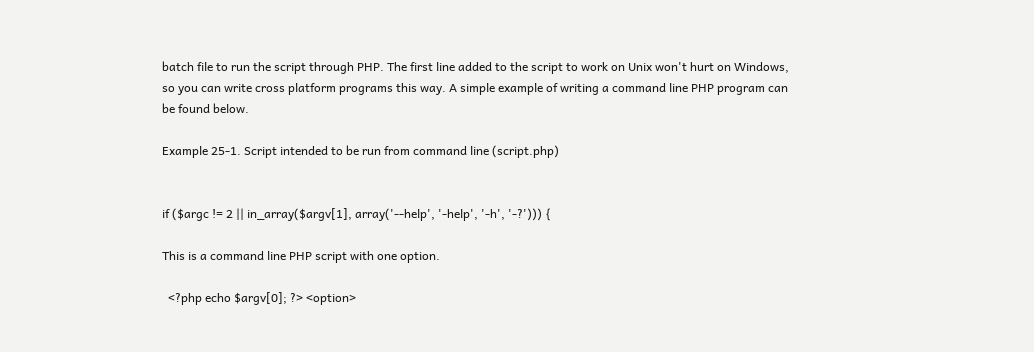batch file to run the script through PHP. The first line added to the script to work on Unix won't hurt on Windows, so you can write cross platform programs this way. A simple example of writing a command line PHP program can be found below.

Example 25-1. Script intended to be run from command line (script.php)


if ($argc != 2 || in_array($argv[1], array('--help', '-help', '-h', '-?'))) {

This is a command line PHP script with one option.

  <?php echo $argv[0]; ?> <option>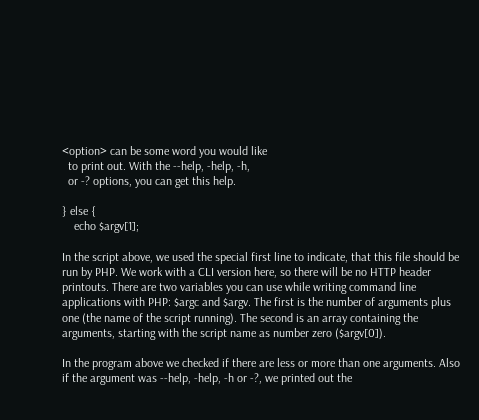<option> can be some word you would like
  to print out. With the --help, -help, -h,
  or -? options, you can get this help.

} else {
    echo $argv[1];

In the script above, we used the special first line to indicate, that this file should be run by PHP. We work with a CLI version here, so there will be no HTTP header printouts. There are two variables you can use while writing command line applications with PHP: $argc and $argv. The first is the number of arguments plus one (the name of the script running). The second is an array containing the arguments, starting with the script name as number zero ($argv[0]).

In the program above we checked if there are less or more than one arguments. Also if the argument was --help, -help, -h or -?, we printed out the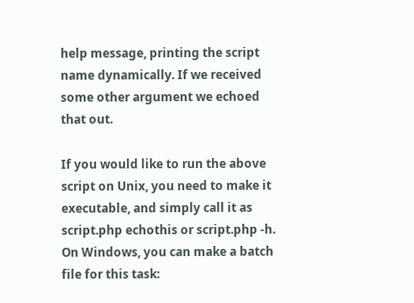help message, printing the script name dynamically. If we received some other argument we echoed that out.

If you would like to run the above script on Unix, you need to make it executable, and simply call it as script.php echothis or script.php -h. On Windows, you can make a batch file for this task: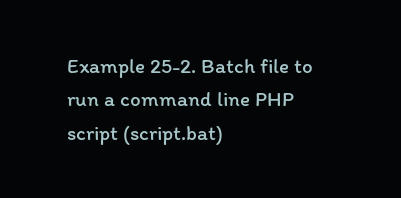Example 25-2. Batch file to run a command line PHP script (script.bat)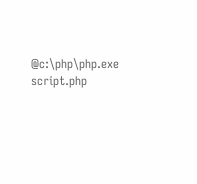@c:\php\php.exe script.php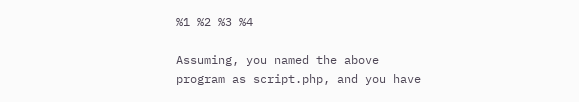%1 %2 %3 %4

Assuming, you named the above program as script.php, and you have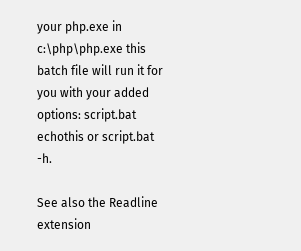your php.exe in c:\php\php.exe this batch file will run it for you with your added options: script.bat echothis or script.bat -h.

See also the Readline extension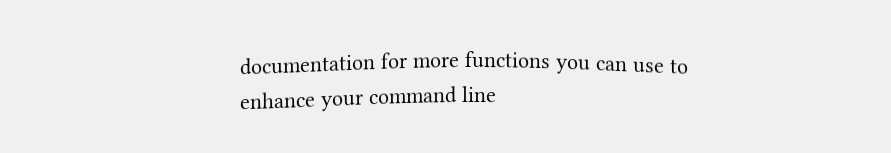documentation for more functions you can use to enhance your command line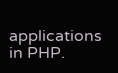applications in PHP.